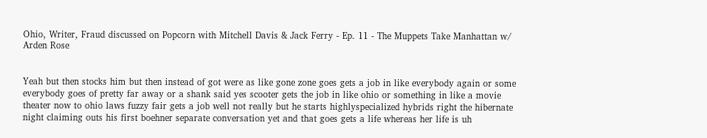Ohio, Writer, Fraud discussed on Popcorn with Mitchell Davis & Jack Ferry - Ep. 11 - The Muppets Take Manhattan w/ Arden Rose


Yeah but then stocks him but then instead of got were as like gone zone goes gets a job in like everybody again or some everybody goes of pretty far away or a shank said yes scooter gets the job in like ohio or something in like a movie theater now to ohio laws fuzzy fair gets a job well not really but he starts highlyspecialized hybrids right the hibernate night claiming outs his first boehner separate conversation yet and that goes gets a life whereas her life is uh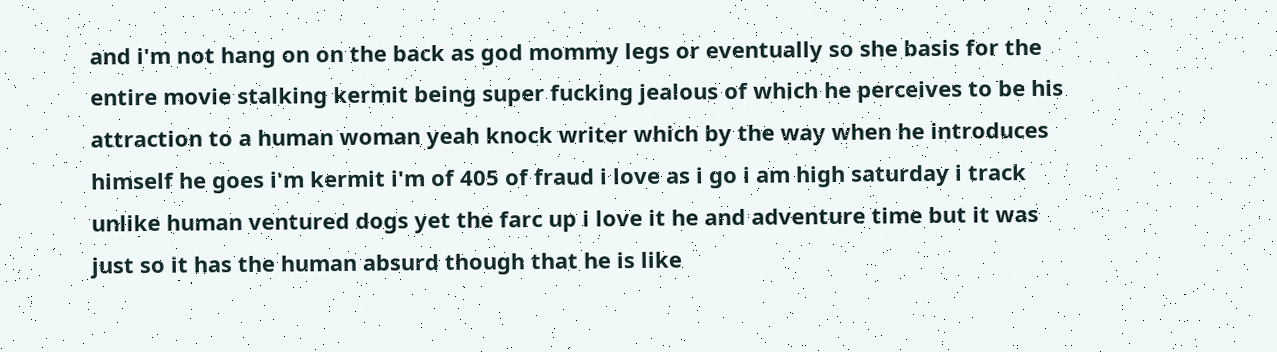and i'm not hang on on the back as god mommy legs or eventually so she basis for the entire movie stalking kermit being super fucking jealous of which he perceives to be his attraction to a human woman yeah knock writer which by the way when he introduces himself he goes i'm kermit i'm of 405 of fraud i love as i go i am high saturday i track unlike human ventured dogs yet the farc up i love it he and adventure time but it was just so it has the human absurd though that he is like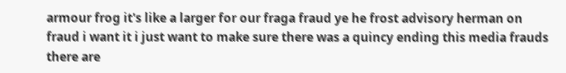armour frog it's like a larger for our fraga fraud ye he frost advisory herman on fraud i want it i just want to make sure there was a quincy ending this media frauds there are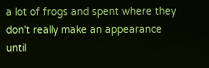a lot of frogs and spent where they don't really make an appearance until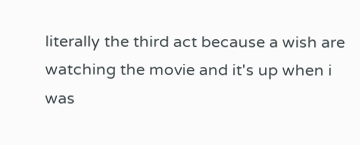literally the third act because a wish are watching the movie and it's up when i was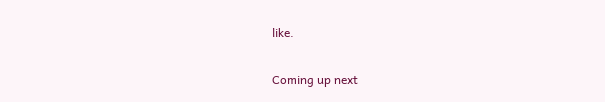like.

Coming up next